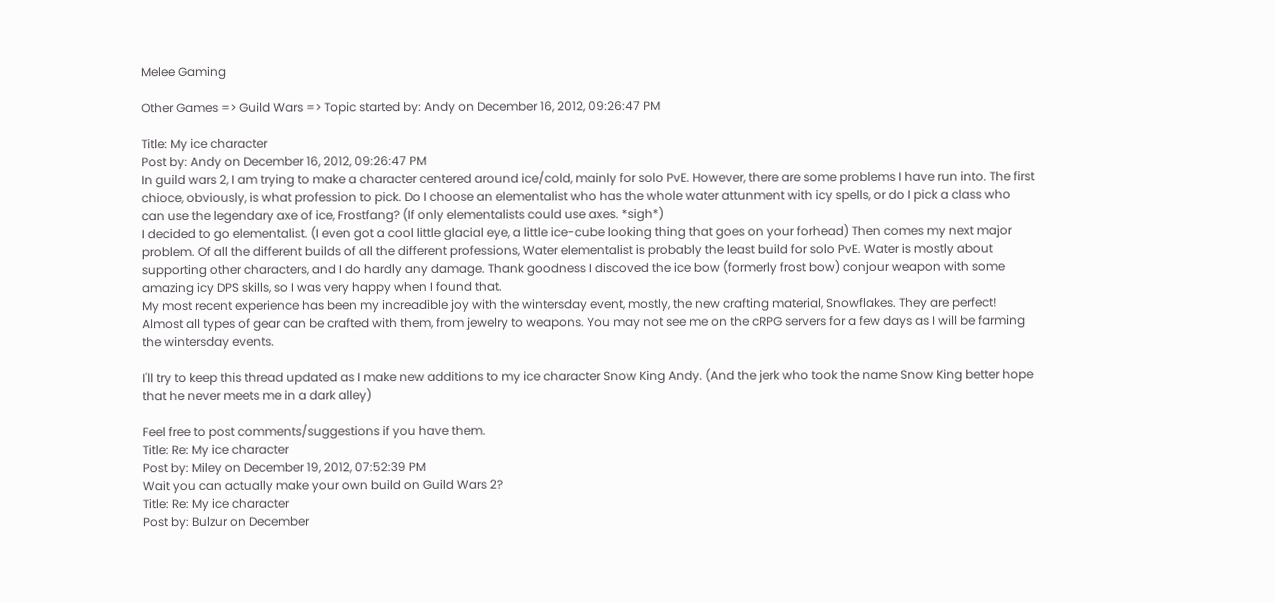Melee Gaming

Other Games => Guild Wars => Topic started by: Andy on December 16, 2012, 09:26:47 PM

Title: My ice character
Post by: Andy on December 16, 2012, 09:26:47 PM
In guild wars 2, I am trying to make a character centered around ice/cold, mainly for solo PvE. However, there are some problems I have run into. The first chioce, obviously, is what profession to pick. Do I choose an elementalist who has the whole water attunment with icy spells, or do I pick a class who can use the legendary axe of ice, Frostfang? (If only elementalists could use axes. *sigh*)
I decided to go elementalist. (I even got a cool little glacial eye, a little ice-cube looking thing that goes on your forhead) Then comes my next major problem. Of all the different builds of all the different professions, Water elementalist is probably the least build for solo PvE. Water is mostly about supporting other characters, and I do hardly any damage. Thank goodness I discoved the ice bow (formerly frost bow) conjour weapon with some amazing icy DPS skills, so I was very happy when I found that.
My most recent experience has been my increadible joy with the wintersday event, mostly, the new crafting material, Snowflakes. They are perfect! Almost all types of gear can be crafted with them, from jewelry to weapons. You may not see me on the cRPG servers for a few days as I will be farming the wintersday events.

I'll try to keep this thread updated as I make new additions to my ice character Snow King Andy. (And the jerk who took the name Snow King better hope that he never meets me in a dark alley)

Feel free to post comments/suggestions if you have them.
Title: Re: My ice character
Post by: Miley on December 19, 2012, 07:52:39 PM
Wait you can actually make your own build on Guild Wars 2?
Title: Re: My ice character
Post by: Bulzur on December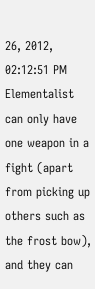26, 2012, 02:12:51 PM
Elementalist can only have one weapon in a fight (apart from picking up others such as the frost bow), and they can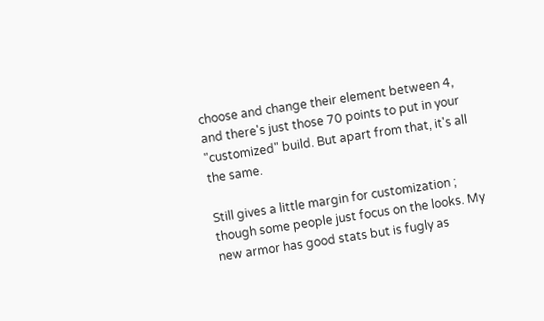choose and change their element between 4, and there's just those 70 points to put in your "customized" build. But apart from that, it's all the same.

Still gives a little margin for customization ; though some people just focus on the looks. My new armor has good stats but is fugly as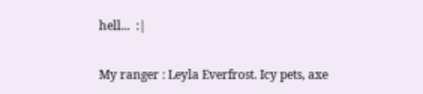hell...  :|

My ranger : Leyla Everfrost. Icy pets, axe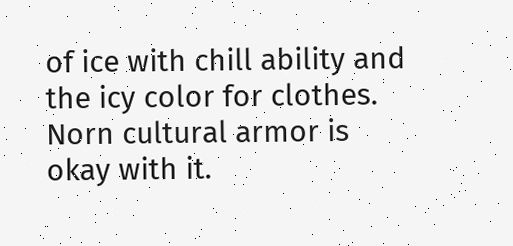of ice with chill ability and the icy color for clothes. Norn cultural armor is okay with it.